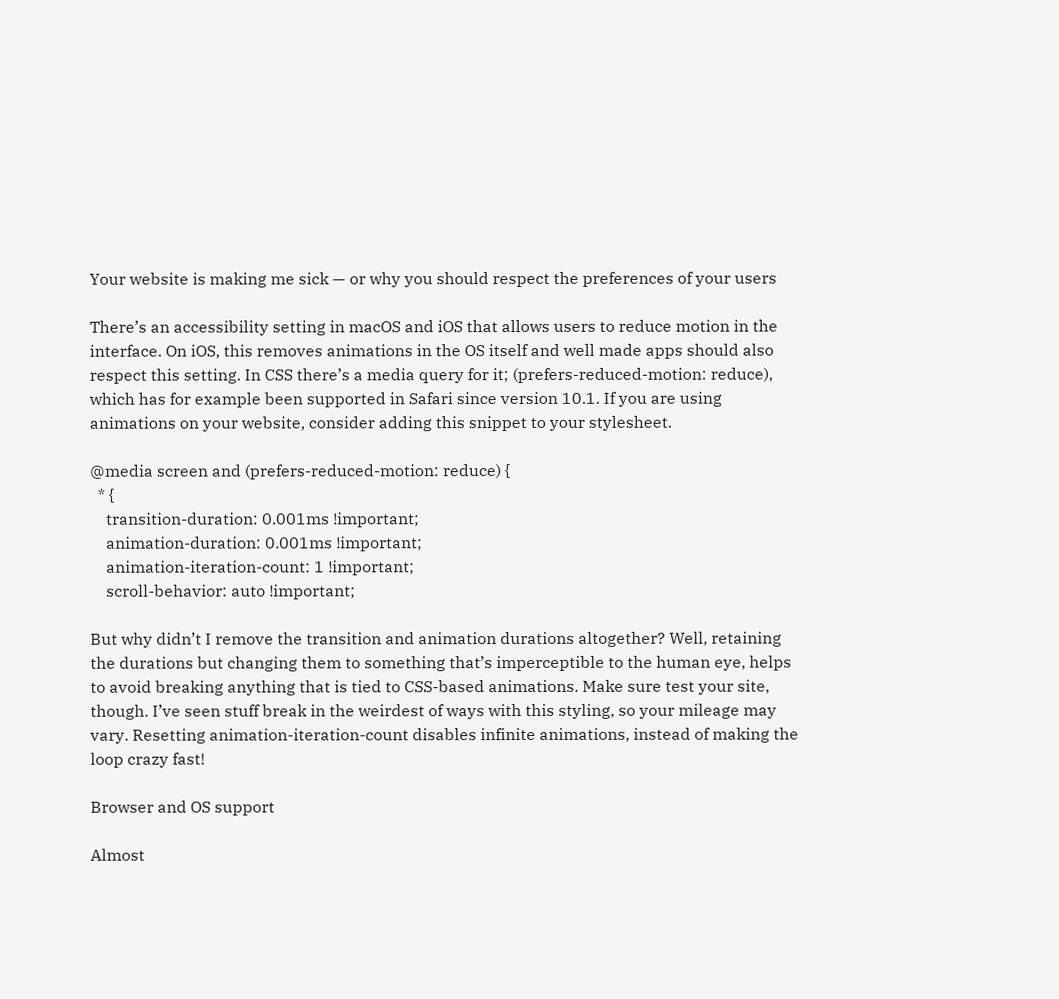Your website is making me sick — or why you should respect the preferences of your users

There’s an accessibility setting in macOS and iOS that allows users to reduce motion in the interface. On iOS, this removes animations in the OS itself and well made apps should also respect this setting. In CSS there’s a media query for it; (prefers-reduced-motion: reduce), which has for example been supported in Safari since version 10.1. If you are using animations on your website, consider adding this snippet to your stylesheet.

@media screen and (prefers-reduced-motion: reduce) {
  * {
    transition-duration: 0.001ms !important;
    animation-duration: 0.001ms !important;
    animation-iteration-count: 1 !important;
    scroll-behavior: auto !important;

But why didn’t I remove the transition and animation durations altogether? Well, retaining the durations but changing them to something that’s imperceptible to the human eye, helps to avoid breaking anything that is tied to CSS-based animations. Make sure test your site, though. I’ve seen stuff break in the weirdest of ways with this styling, so your mileage may vary. Resetting animation-iteration-count disables infinite animations, instead of making the loop crazy fast!

Browser and OS support

Almost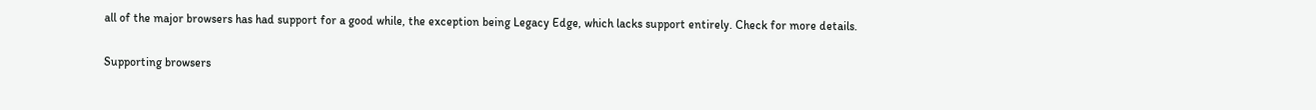all of the major browsers has had support for a good while, the exception being Legacy Edge, which lacks support entirely. Check for more details.

Supporting browsers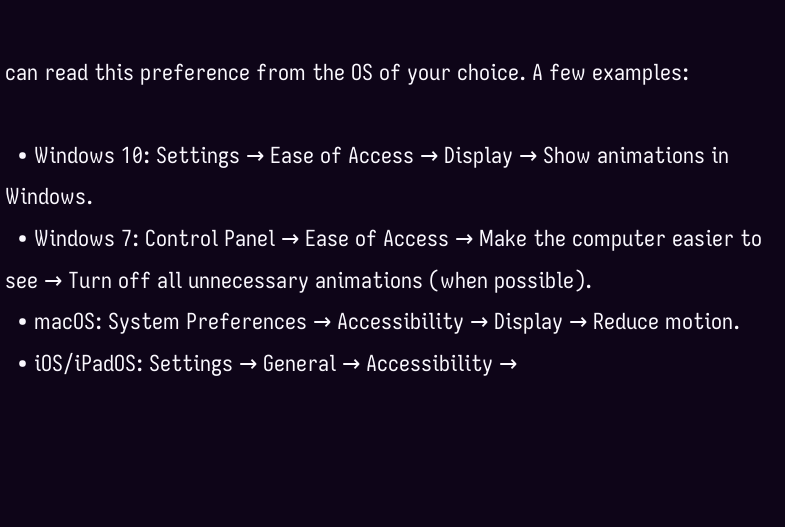can read this preference from the OS of your choice. A few examples:

  • Windows 10: Settings → Ease of Access → Display → Show animations in Windows.
  • Windows 7: Control Panel → Ease of Access → Make the computer easier to see → Turn off all unnecessary animations (when possible).
  • macOS: System Preferences → Accessibility → Display → Reduce motion.
  • iOS/iPadOS: Settings → General → Accessibility →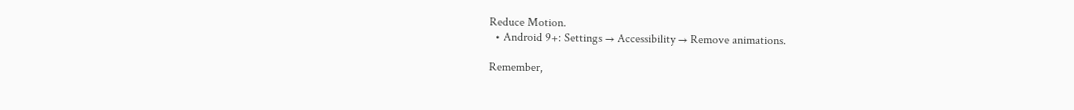Reduce Motion.
  • Android 9+: Settings → Accessibility → Remove animations.

Remember,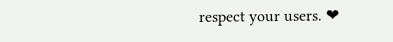respect your users. ❤